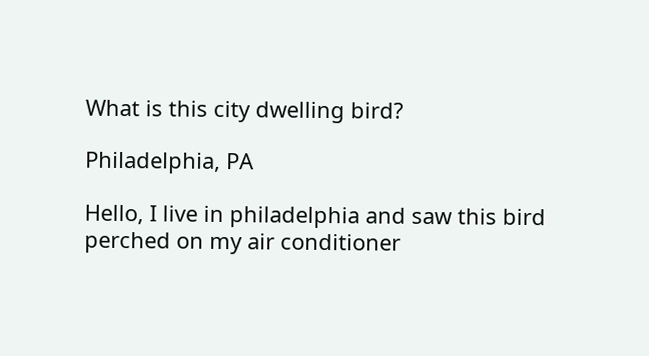What is this city dwelling bird?

Philadelphia, PA

Hello, I live in philadelphia and saw this bird perched on my air conditioner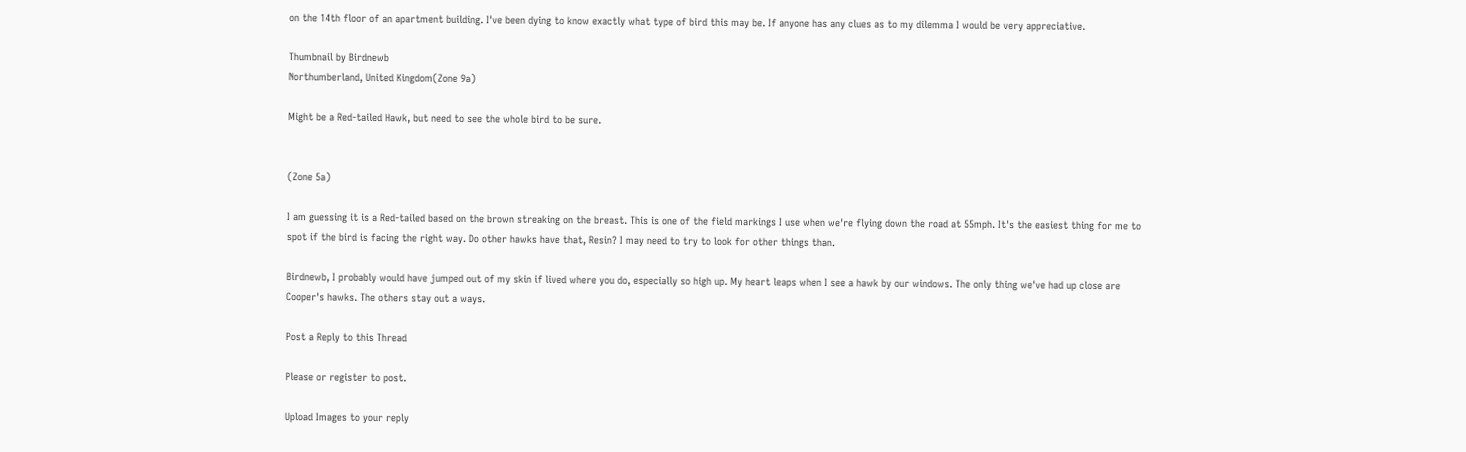on the 14th floor of an apartment building. I've been dying to know exactly what type of bird this may be. If anyone has any clues as to my dilemma I would be very appreciative.

Thumbnail by Birdnewb
Northumberland, United Kingdom(Zone 9a)

Might be a Red-tailed Hawk, but need to see the whole bird to be sure.


(Zone 5a)

I am guessing it is a Red-tailed based on the brown streaking on the breast. This is one of the field markings I use when we're flying down the road at 55mph. It's the easiest thing for me to spot if the bird is facing the right way. Do other hawks have that, Resin? I may need to try to look for other things than.

Birdnewb, I probably would have jumped out of my skin if lived where you do, especially so high up. My heart leaps when I see a hawk by our windows. The only thing we've had up close are Cooper's hawks. The others stay out a ways.

Post a Reply to this Thread

Please or register to post.

Upload Images to your reply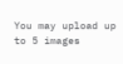You may upload up to 5 images